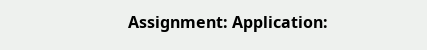Assignment: Application: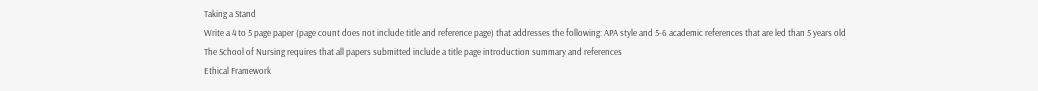Taking a Stand
Write a 4 to 5 page paper (page count does not include title and reference page) that addresses the following: APA style and 5-6 academic references that are led than 5 years old
The School of Nursing requires that all papers submitted include a title page introduction summary and references
Ethical Framework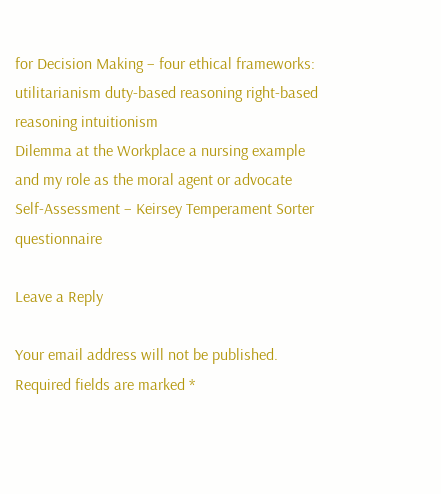for Decision Making – four ethical frameworks: utilitarianism duty-based reasoning right-based reasoning intuitionism
Dilemma at the Workplace a nursing example and my role as the moral agent or advocate
Self-Assessment – Keirsey Temperament Sorter questionnaire

Leave a Reply

Your email address will not be published. Required fields are marked *